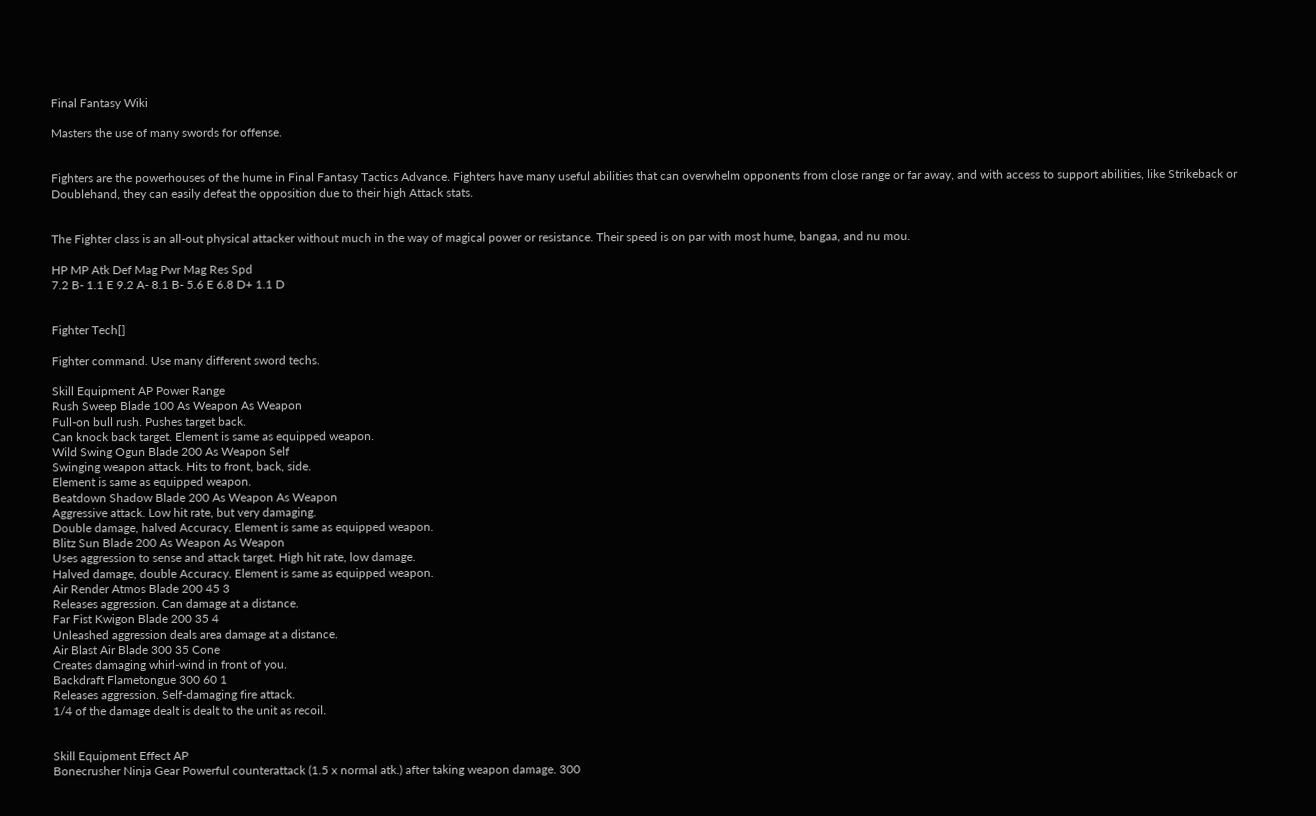Final Fantasy Wiki

Masters the use of many swords for offense.


Fighters are the powerhouses of the hume in Final Fantasy Tactics Advance. Fighters have many useful abilities that can overwhelm opponents from close range or far away, and with access to support abilities, like Strikeback or Doublehand, they can easily defeat the opposition due to their high Attack stats.


The Fighter class is an all-out physical attacker without much in the way of magical power or resistance. Their speed is on par with most hume, bangaa, and nu mou.

HP MP Atk Def Mag Pwr Mag Res Spd
7.2 B- 1.1 E 9.2 A- 8.1 B- 5.6 E 6.8 D+ 1.1 D


Fighter Tech[]

Fighter command. Use many different sword techs.

Skill Equipment AP Power Range
Rush Sweep Blade 100 As Weapon As Weapon
Full-on bull rush. Pushes target back.
Can knock back target. Element is same as equipped weapon.
Wild Swing Ogun Blade 200 As Weapon Self
Swinging weapon attack. Hits to front, back, side.
Element is same as equipped weapon.
Beatdown Shadow Blade 200 As Weapon As Weapon
Aggressive attack. Low hit rate, but very damaging.
Double damage, halved Accuracy. Element is same as equipped weapon.
Blitz Sun Blade 200 As Weapon As Weapon
Uses aggression to sense and attack target. High hit rate, low damage.
Halved damage, double Accuracy. Element is same as equipped weapon.
Air Render Atmos Blade 200 45 3
Releases aggression. Can damage at a distance.
Far Fist Kwigon Blade 200 35 4
Unleashed aggression deals area damage at a distance.
Air Blast Air Blade 300 35 Cone
Creates damaging whirl-wind in front of you.
Backdraft Flametongue 300 60 1
Releases aggression. Self-damaging fire attack.
1/4 of the damage dealt is dealt to the unit as recoil.


Skill Equipment Effect AP
Bonecrusher Ninja Gear Powerful counterattack (1.5 x normal atk.) after taking weapon damage. 300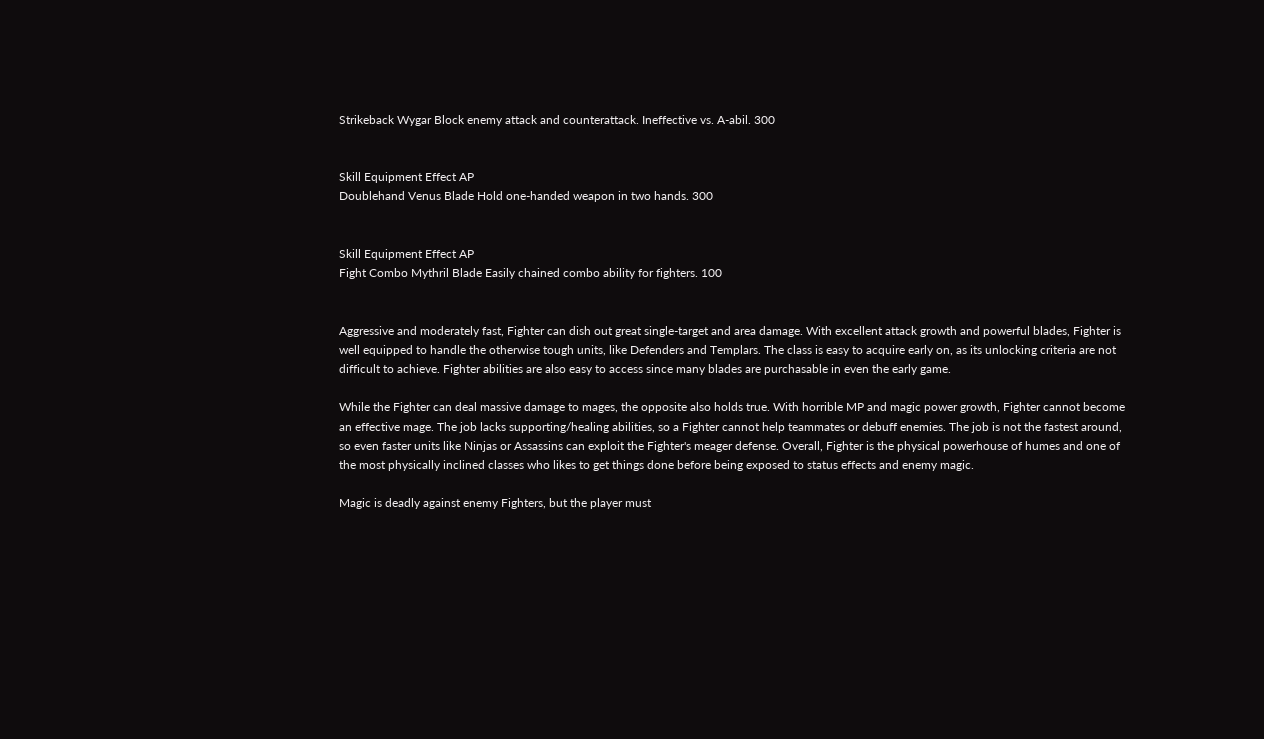Strikeback Wygar Block enemy attack and counterattack. Ineffective vs. A-abil. 300


Skill Equipment Effect AP
Doublehand Venus Blade Hold one-handed weapon in two hands. 300


Skill Equipment Effect AP
Fight Combo Mythril Blade Easily chained combo ability for fighters. 100


Aggressive and moderately fast, Fighter can dish out great single-target and area damage. With excellent attack growth and powerful blades, Fighter is well equipped to handle the otherwise tough units, like Defenders and Templars. The class is easy to acquire early on, as its unlocking criteria are not difficult to achieve. Fighter abilities are also easy to access since many blades are purchasable in even the early game.

While the Fighter can deal massive damage to mages, the opposite also holds true. With horrible MP and magic power growth, Fighter cannot become an effective mage. The job lacks supporting/healing abilities, so a Fighter cannot help teammates or debuff enemies. The job is not the fastest around, so even faster units like Ninjas or Assassins can exploit the Fighter's meager defense. Overall, Fighter is the physical powerhouse of humes and one of the most physically inclined classes who likes to get things done before being exposed to status effects and enemy magic.

Magic is deadly against enemy Fighters, but the player must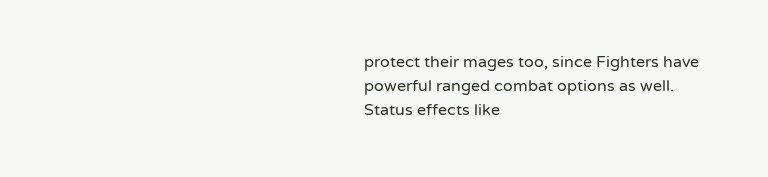protect their mages too, since Fighters have powerful ranged combat options as well. Status effects like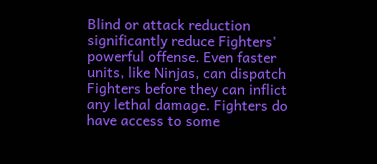Blind or attack reduction significantly reduce Fighters' powerful offense. Even faster units, like Ninjas, can dispatch Fighters before they can inflict any lethal damage. Fighters do have access to some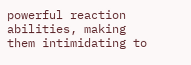powerful reaction abilities, making them intimidating to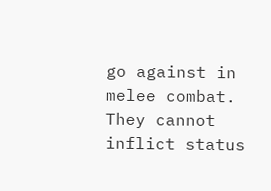go against in melee combat. They cannot inflict status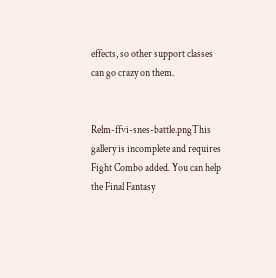effects, so other support classes can go crazy on them.


Relm-ffvi-snes-battle.pngThis gallery is incomplete and requires Fight Combo added. You can help the Final Fantasy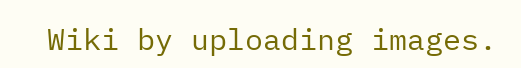Wiki by uploading images.